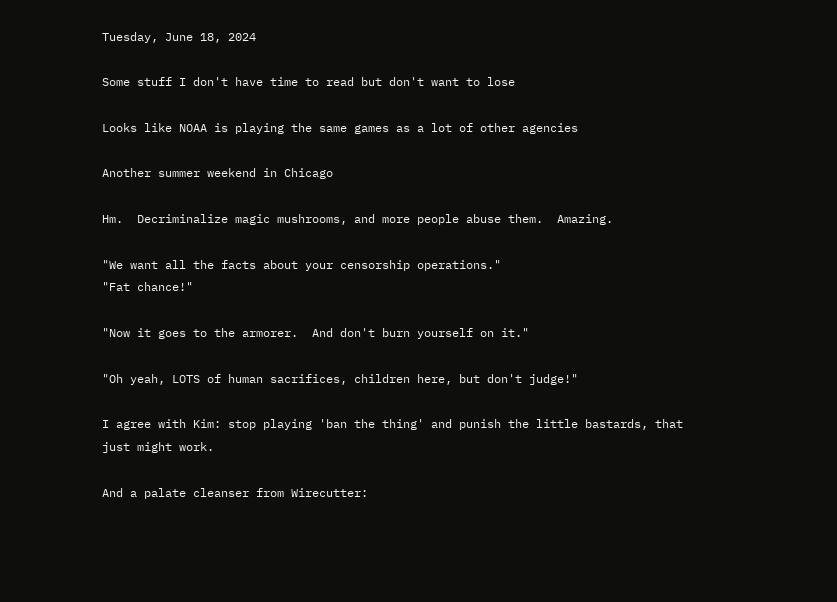Tuesday, June 18, 2024

Some stuff I don't have time to read but don't want to lose

Looks like NOAA is playing the same games as a lot of other agencies

Another summer weekend in Chicago

Hm.  Decriminalize magic mushrooms, and more people abuse them.  Amazing.

"We want all the facts about your censorship operations."
"Fat chance!"

"Now it goes to the armorer.  And don't burn yourself on it."

"Oh yeah, LOTS of human sacrifices, children here, but don't judge!"

I agree with Kim: stop playing 'ban the thing' and punish the little bastards, that just might work.

And a palate cleanser from Wirecutter: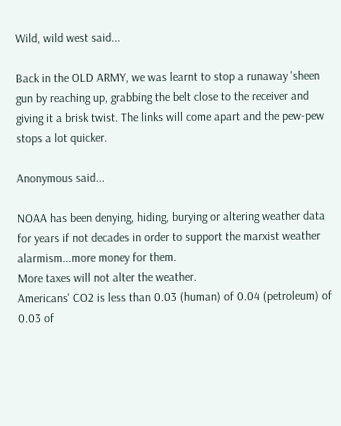Wild, wild west said...

Back in the OLD ARMY, we was learnt to stop a runaway 'sheen gun by reaching up, grabbing the belt close to the receiver and giving it a brisk twist. The links will come apart and the pew-pew stops a lot quicker.

Anonymous said...

NOAA has been denying, hiding, burying or altering weather data for years if not decades in order to support the marxist weather alarmism...more money for them.
More taxes will not alter the weather.
Americans' CO2 is less than 0.03 (human) of 0.04 (petroleum) of 0.03 of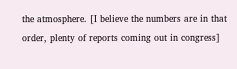the atmosphere. [I believe the numbers are in that order, plenty of reports coming out in congress]